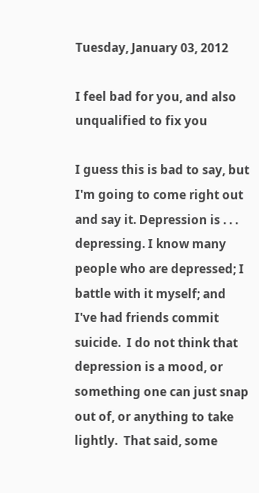Tuesday, January 03, 2012

I feel bad for you, and also unqualified to fix you

I guess this is bad to say, but I'm going to come right out and say it. Depression is . . . depressing. I know many people who are depressed; I battle with it myself; and I've had friends commit suicide.  I do not think that depression is a mood, or something one can just snap out of, or anything to take lightly.  That said, some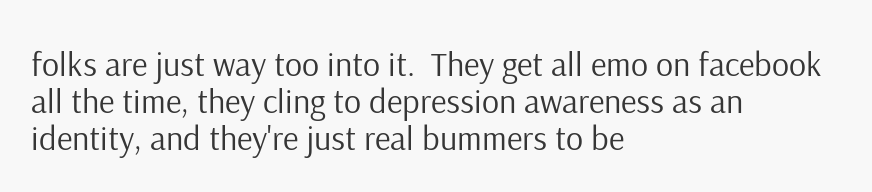folks are just way too into it.  They get all emo on facebook all the time, they cling to depression awareness as an identity, and they're just real bummers to be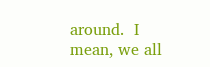around.  I mean, we all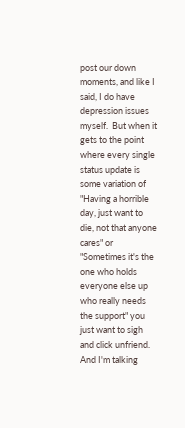post our down moments, and like I said, I do have depression issues myself.  But when it gets to the point where every single status update is some variation of "Having a horrible day, just want to die, not that anyone cares" or "Sometimes it's the one who holds everyone else up who really needs the support" you just want to sigh and click unfriend.  And I'm talking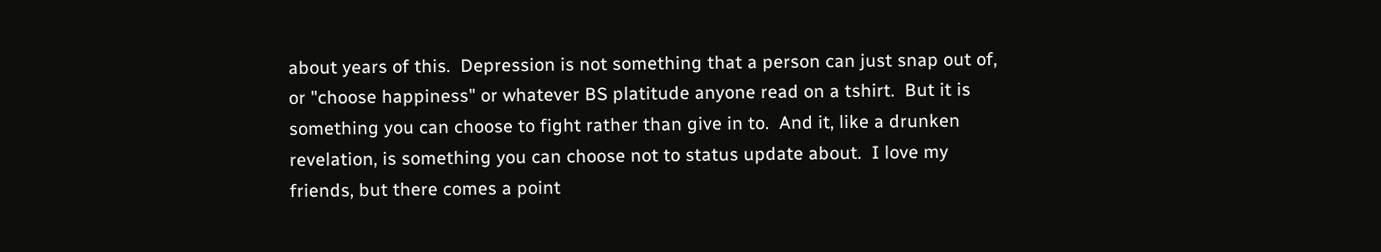about years of this.  Depression is not something that a person can just snap out of, or "choose happiness" or whatever BS platitude anyone read on a tshirt.  But it is something you can choose to fight rather than give in to.  And it, like a drunken revelation, is something you can choose not to status update about.  I love my friends, but there comes a point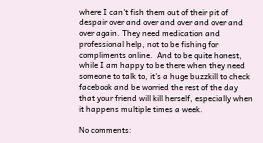where I can't fish them out of their pit of despair over and over and over and over and over again. They need medication and professional help, not to be fishing for compliments online.  And to be quite honest, while I am happy to be there when they need someone to talk to, it's a huge buzzkill to check facebook and be worried the rest of the day that your friend will kill herself, especially when it happens multiple times a week.

No comments: